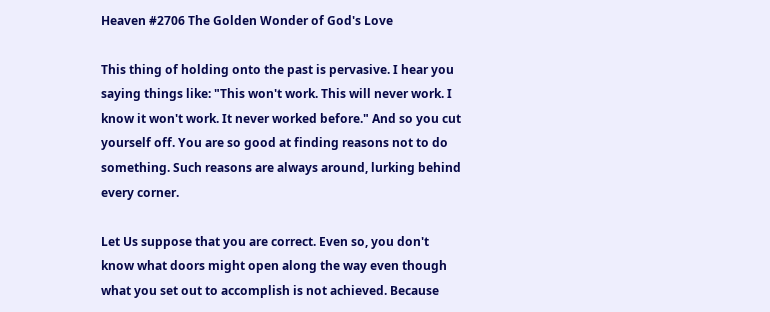Heaven #2706 The Golden Wonder of God's Love

This thing of holding onto the past is pervasive. I hear you saying things like: "This won't work. This will never work. I know it won't work. It never worked before." And so you cut yourself off. You are so good at finding reasons not to do something. Such reasons are always around, lurking behind every corner.

Let Us suppose that you are correct. Even so, you don't know what doors might open along the way even though what you set out to accomplish is not achieved. Because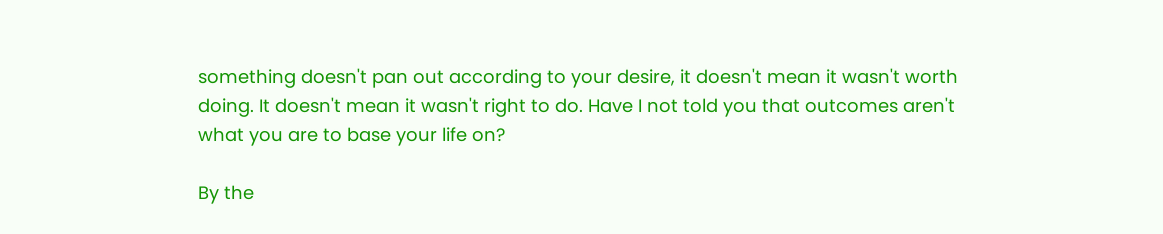something doesn't pan out according to your desire, it doesn't mean it wasn't worth doing. It doesn't mean it wasn't right to do. Have I not told you that outcomes aren't what you are to base your life on?

By the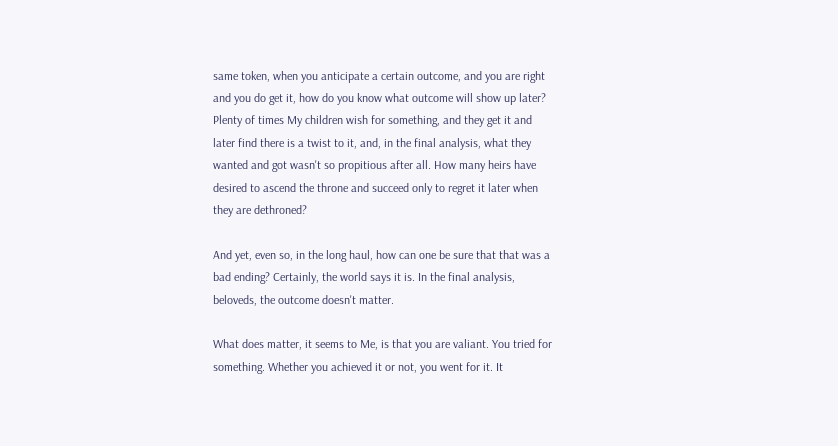same token, when you anticipate a certain outcome, and you are right and you do get it, how do you know what outcome will show up later? Plenty of times My children wish for something, and they get it and later find there is a twist to it, and, in the final analysis, what they wanted and got wasn't so propitious after all. How many heirs have desired to ascend the throne and succeed only to regret it later when they are dethroned?

And yet, even so, in the long haul, how can one be sure that that was a bad ending? Certainly, the world says it is. In the final analysis, beloveds, the outcome doesn't matter.

What does matter, it seems to Me, is that you are valiant. You tried for something. Whether you achieved it or not, you went for it. It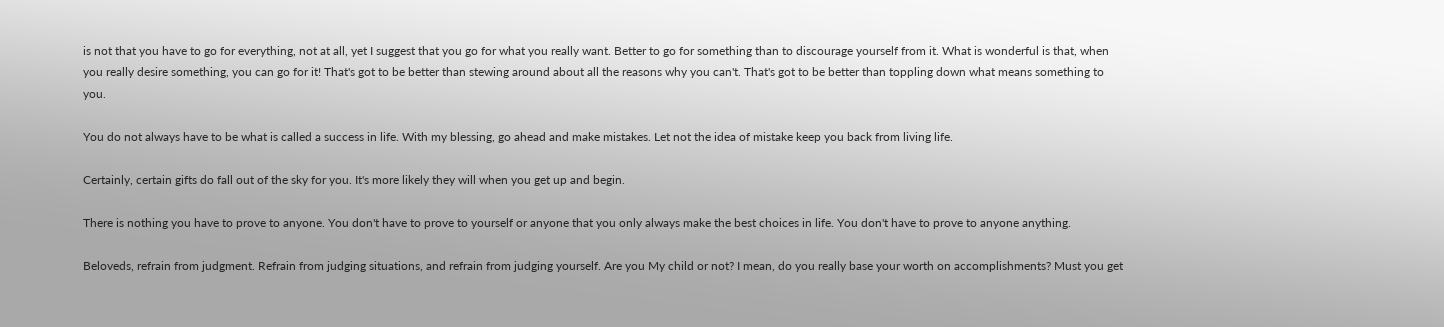is not that you have to go for everything, not at all, yet I suggest that you go for what you really want. Better to go for something than to discourage yourself from it. What is wonderful is that, when you really desire something, you can go for it! That's got to be better than stewing around about all the reasons why you can't. That's got to be better than toppling down what means something to you.

You do not always have to be what is called a success in life. With my blessing, go ahead and make mistakes. Let not the idea of mistake keep you back from living life.

Certainly, certain gifts do fall out of the sky for you. It's more likely they will when you get up and begin.

There is nothing you have to prove to anyone. You don't have to prove to yourself or anyone that you only always make the best choices in life. You don't have to prove to anyone anything.

Beloveds, refrain from judgment. Refrain from judging situations, and refrain from judging yourself. Are you My child or not? I mean, do you really base your worth on accomplishments? Must you get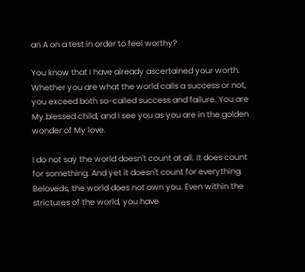an A on a test in order to feel worthy?

You know that I have already ascertained your worth. Whether you are what the world calls a success or not, you exceed both so-called success and failure. You are My blessed child, and I see you as you are in the golden wonder of My love.

I do not say the world doesn't count at all. It does count for something. And yet it doesn't count for everything. Beloveds, the world does not own you. Even within the strictures of the world, you have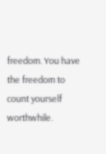freedom. You have the freedom to count yourself worthwhile.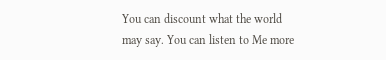You can discount what the world may say. You can listen to Me more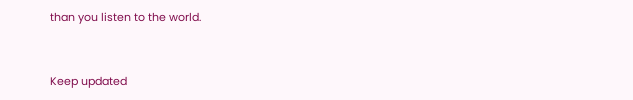than you listen to the world.



Keep updated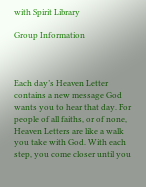with Spirit Library

Group Information



Each day’s Heaven Letter contains a new message God wants you to hear that day. For people of all faiths, or of none, Heaven Letters are like a walk you take with God. With each step, you come closer until you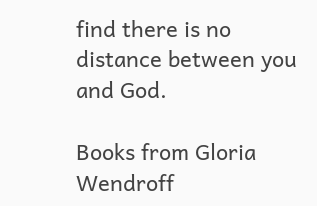find there is no distance between you and God.

Books from Gloria Wendroff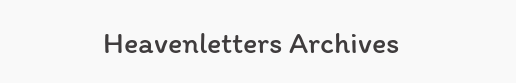Heavenletters Archives